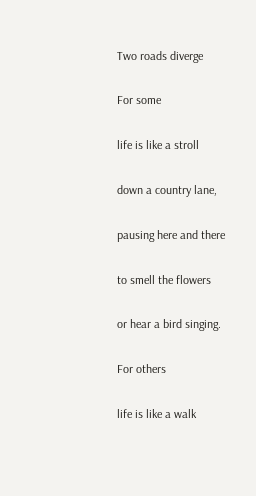Two roads diverge

For some

life is like a stroll

down a country lane,

pausing here and there

to smell the flowers

or hear a bird singing.

For others

life is like a walk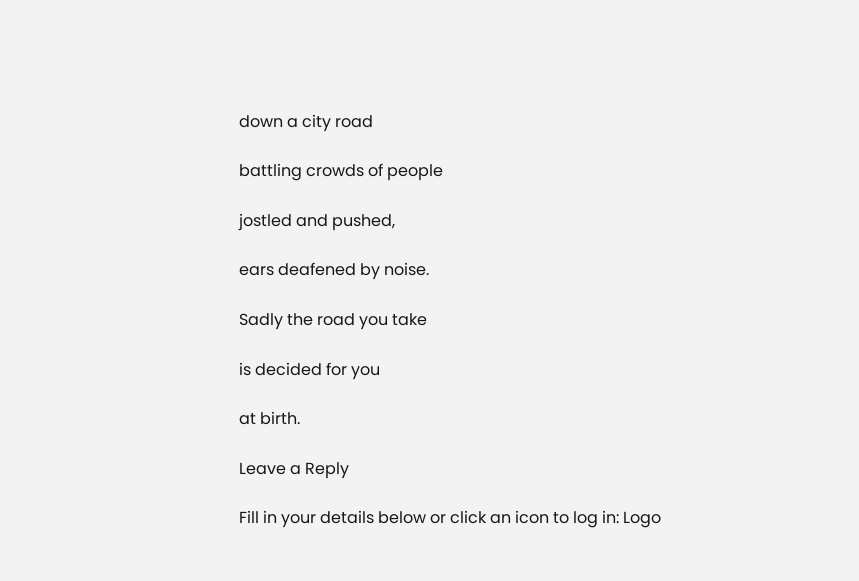down a city road

battling crowds of people

jostled and pushed,

ears deafened by noise.

Sadly the road you take

is decided for you

at birth.

Leave a Reply

Fill in your details below or click an icon to log in: Logo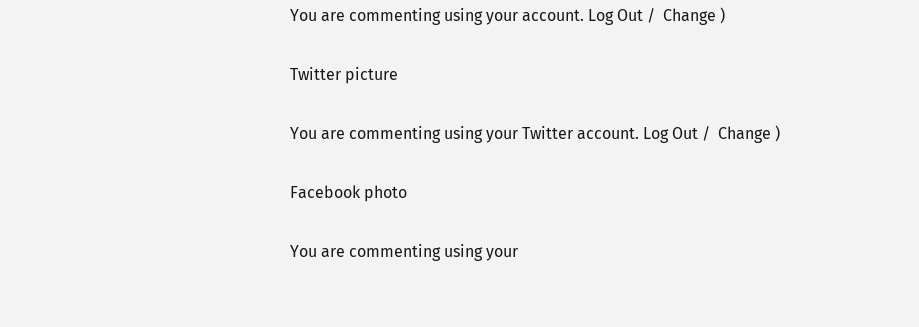You are commenting using your account. Log Out /  Change )

Twitter picture

You are commenting using your Twitter account. Log Out /  Change )

Facebook photo

You are commenting using your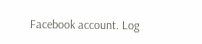Facebook account. Log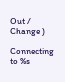Out /  Change )

Connecting to %s